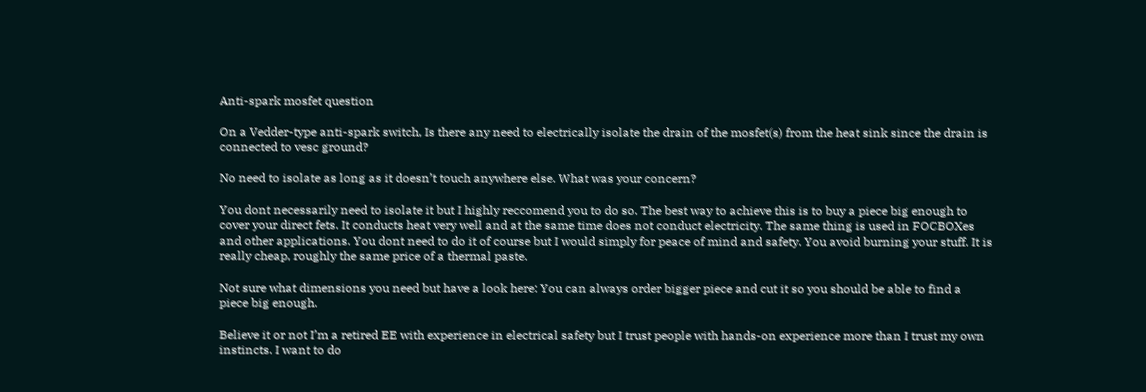Anti-spark mosfet question

On a Vedder-type anti-spark switch, Is there any need to electrically isolate the drain of the mosfet(s) from the heat sink since the drain is connected to vesc ground?

No need to isolate as long as it doesn’t touch anywhere else. What was your concern?

You dont necessarily need to isolate it but I highly reccomend you to do so. The best way to achieve this is to buy a piece big enough to cover your direct fets. It conducts heat very well and at the same time does not conduct electricity. The same thing is used in FOCBOXes and other applications. You dont need to do it of course but I would simply for peace of mind and safety. You avoid burning your stuff. It is really cheap, roughly the same price of a thermal paste.

Not sure what dimensions you need but have a look here: You can always order bigger piece and cut it so you should be able to find a piece big enough.

Believe it or not I’m a retired EE with experience in electrical safety but I trust people with hands-on experience more than I trust my own instincts. I want to do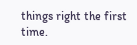things right the first time.